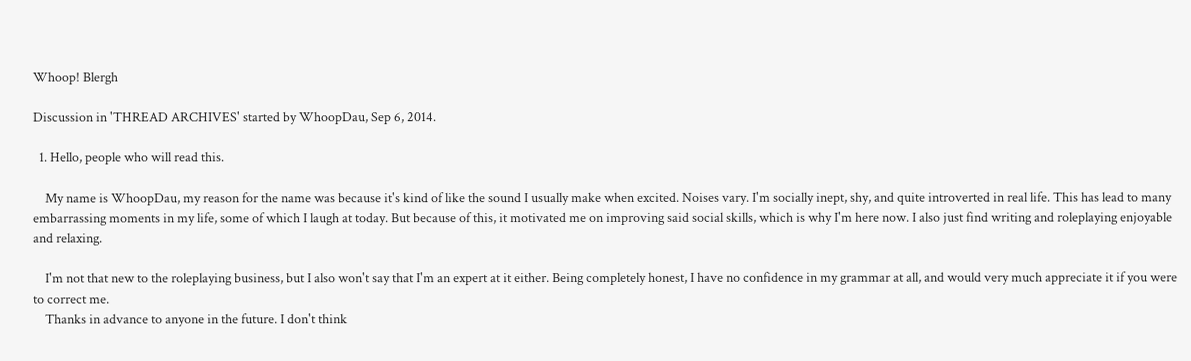Whoop! Blergh

Discussion in 'THREAD ARCHIVES' started by WhoopDau, Sep 6, 2014.

  1. Hello, people who will read this.

    My name is WhoopDau, my reason for the name was because it's kind of like the sound I usually make when excited. Noises vary. I'm socially inept, shy, and quite introverted in real life. This has lead to many embarrassing moments in my life, some of which I laugh at today. But because of this, it motivated me on improving said social skills, which is why I'm here now. I also just find writing and roleplaying enjoyable and relaxing.

    I'm not that new to the roleplaying business, but I also won't say that I'm an expert at it either. Being completely honest, I have no confidence in my grammar at all, and would very much appreciate it if you were to correct me.
    Thanks in advance to anyone in the future. I don't think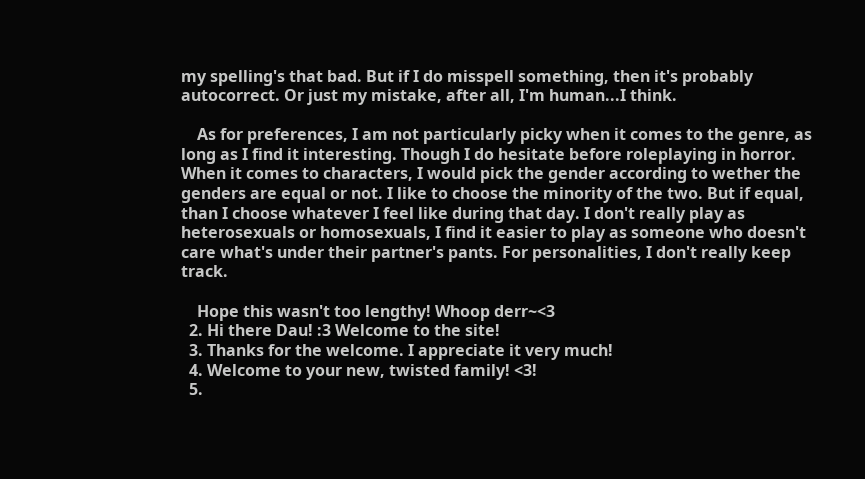my spelling's that bad. But if I do misspell something, then it's probably autocorrect. Or just my mistake, after all, I'm human...I think.

    As for preferences, I am not particularly picky when it comes to the genre, as long as I find it interesting. Though I do hesitate before roleplaying in horror. When it comes to characters, I would pick the gender according to wether the genders are equal or not. I like to choose the minority of the two. But if equal, than I choose whatever I feel like during that day. I don't really play as heterosexuals or homosexuals, I find it easier to play as someone who doesn't care what's under their partner's pants. For personalities, I don't really keep track.

    Hope this wasn't too lengthy! Whoop derr~<3
  2. Hi there Dau! :3 Welcome to the site!
  3. Thanks for the welcome. I appreciate it very much!
  4. Welcome to your new, twisted family! <3!
  5.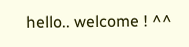hello.. welcome ! ^^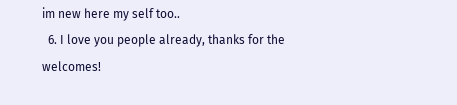im new here my self too..
  6. I love you people already, thanks for the welcomes!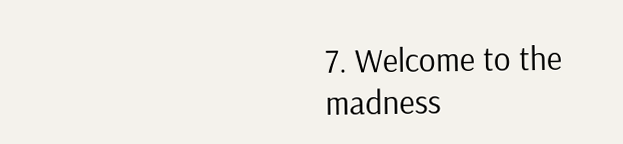7. Welcome to the madness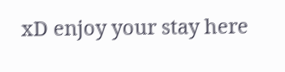xD enjoy your stay here